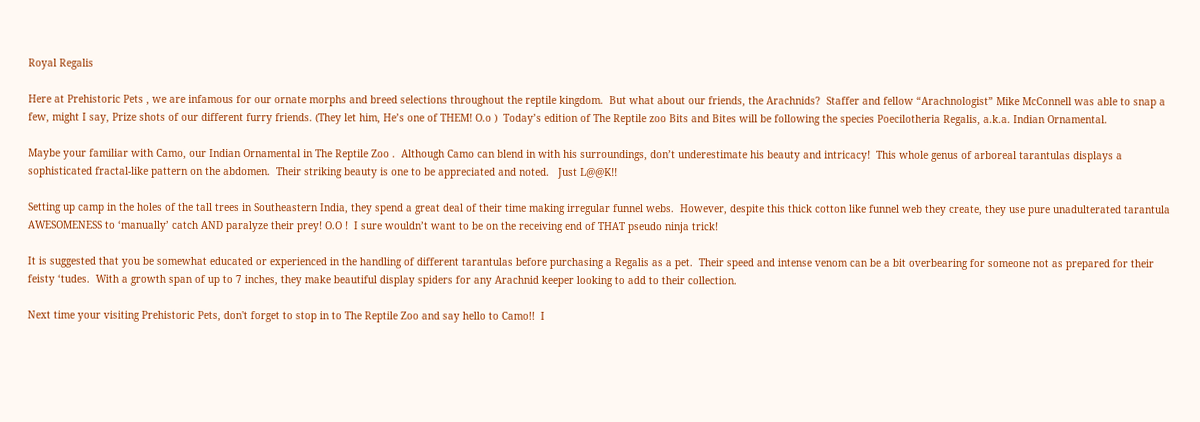Royal Regalis

Here at Prehistoric Pets , we are infamous for our ornate morphs and breed selections throughout the reptile kingdom.  But what about our friends, the Arachnids?  Staffer and fellow “Arachnologist” Mike McConnell was able to snap a few, might I say, Prize shots of our different furry friends. (They let him, He’s one of THEM! O.o )  Today’s edition of The Reptile zoo Bits and Bites will be following the species Poecilotheria Regalis, a.k.a. Indian Ornamental.

Maybe your familiar with Camo, our Indian Ornamental in The Reptile Zoo .  Although Camo can blend in with his surroundings, don’t underestimate his beauty and intricacy!  This whole genus of arboreal tarantulas displays a sophisticated fractal-like pattern on the abdomen.  Their striking beauty is one to be appreciated and noted.   Just L@@K!!

Setting up camp in the holes of the tall trees in Southeastern India, they spend a great deal of their time making irregular funnel webs.  However, despite this thick cotton like funnel web they create, they use pure unadulterated tarantula AWESOMENESS to ‘manually’ catch AND paralyze their prey! O.O !  I sure wouldn’t want to be on the receiving end of THAT pseudo ninja trick!

It is suggested that you be somewhat educated or experienced in the handling of different tarantulas before purchasing a Regalis as a pet.  Their speed and intense venom can be a bit overbearing for someone not as prepared for their feisty ‘tudes.  With a growth span of up to 7 inches, they make beautiful display spiders for any Arachnid keeper looking to add to their collection.

Next time your visiting Prehistoric Pets, don't forget to stop in to The Reptile Zoo and say hello to Camo!!  I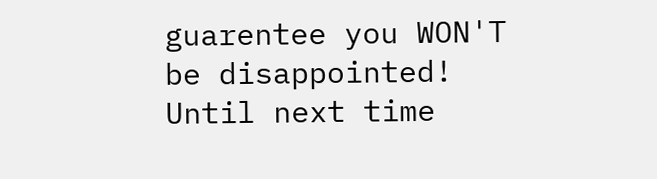guarentee you WON'T be disappointed!  Until next time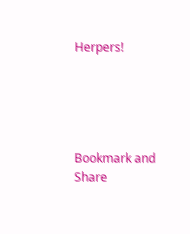Herpers!





Bookmark and Share